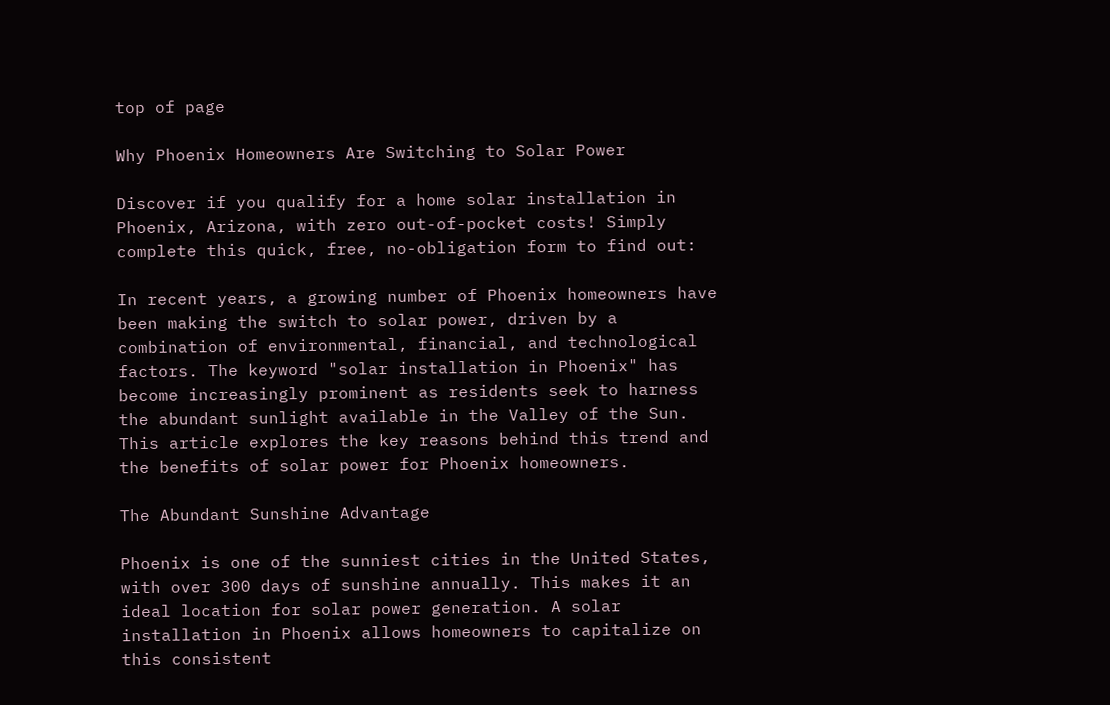top of page

Why Phoenix Homeowners Are Switching to Solar Power

Discover if you qualify for a home solar installation in Phoenix, Arizona, with zero out-of-pocket costs! Simply complete this quick, free, no-obligation form to find out:

In recent years, a growing number of Phoenix homeowners have been making the switch to solar power, driven by a combination of environmental, financial, and technological factors. The keyword "solar installation in Phoenix" has become increasingly prominent as residents seek to harness the abundant sunlight available in the Valley of the Sun. This article explores the key reasons behind this trend and the benefits of solar power for Phoenix homeowners.

The Abundant Sunshine Advantage

Phoenix is one of the sunniest cities in the United States, with over 300 days of sunshine annually. This makes it an ideal location for solar power generation. A solar installation in Phoenix allows homeowners to capitalize on this consistent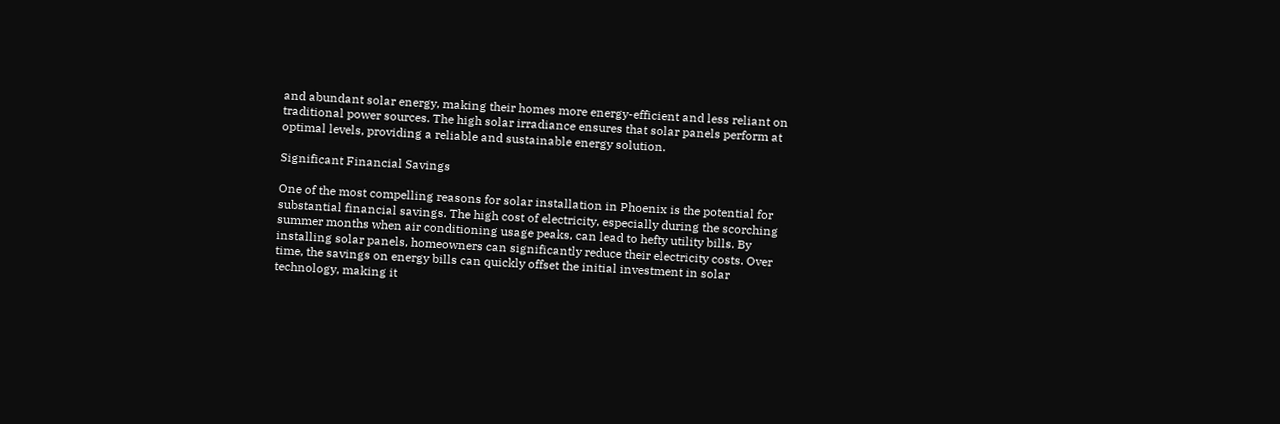and abundant solar energy, making their homes more energy-efficient and less reliant on traditional power sources. The high solar irradiance ensures that solar panels perform at optimal levels, providing a reliable and sustainable energy solution.

Significant Financial Savings

One of the most compelling reasons for solar installation in Phoenix is the potential for substantial financial savings. The high cost of electricity, especially during the scorching summer months when air conditioning usage peaks, can lead to hefty utility bills. By installing solar panels, homeowners can significantly reduce their electricity costs. Over time, the savings on energy bills can quickly offset the initial investment in solar technology, making it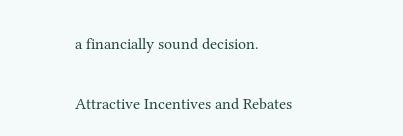a financially sound decision.

Attractive Incentives and Rebates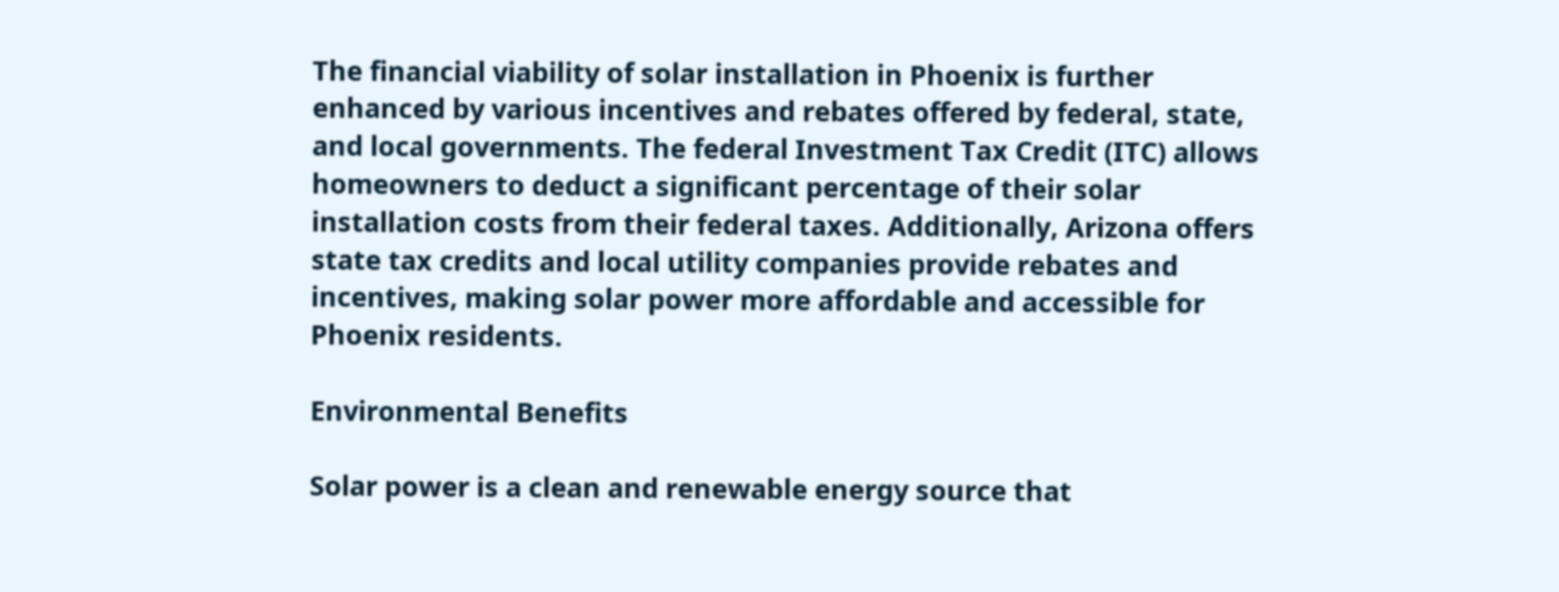The financial viability of solar installation in Phoenix is further enhanced by various incentives and rebates offered by federal, state, and local governments. The federal Investment Tax Credit (ITC) allows homeowners to deduct a significant percentage of their solar installation costs from their federal taxes. Additionally, Arizona offers state tax credits and local utility companies provide rebates and incentives, making solar power more affordable and accessible for Phoenix residents.

Environmental Benefits

Solar power is a clean and renewable energy source that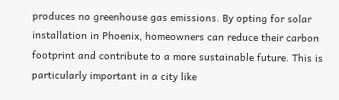produces no greenhouse gas emissions. By opting for solar installation in Phoenix, homeowners can reduce their carbon footprint and contribute to a more sustainable future. This is particularly important in a city like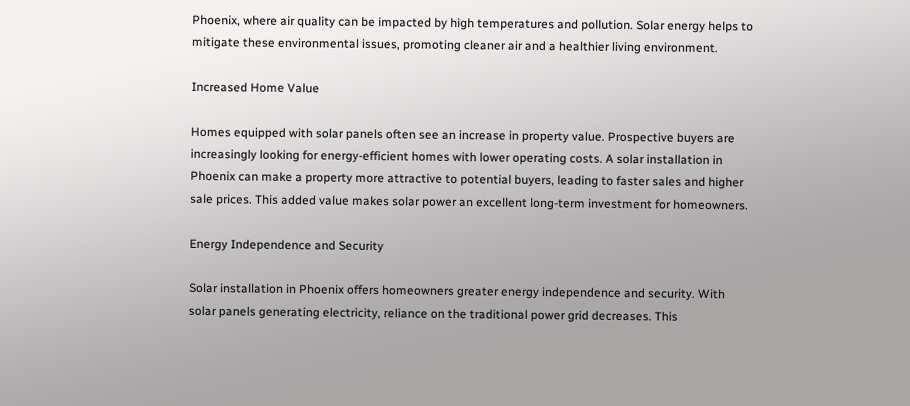Phoenix, where air quality can be impacted by high temperatures and pollution. Solar energy helps to mitigate these environmental issues, promoting cleaner air and a healthier living environment.

Increased Home Value

Homes equipped with solar panels often see an increase in property value. Prospective buyers are increasingly looking for energy-efficient homes with lower operating costs. A solar installation in Phoenix can make a property more attractive to potential buyers, leading to faster sales and higher sale prices. This added value makes solar power an excellent long-term investment for homeowners.

Energy Independence and Security

Solar installation in Phoenix offers homeowners greater energy independence and security. With solar panels generating electricity, reliance on the traditional power grid decreases. This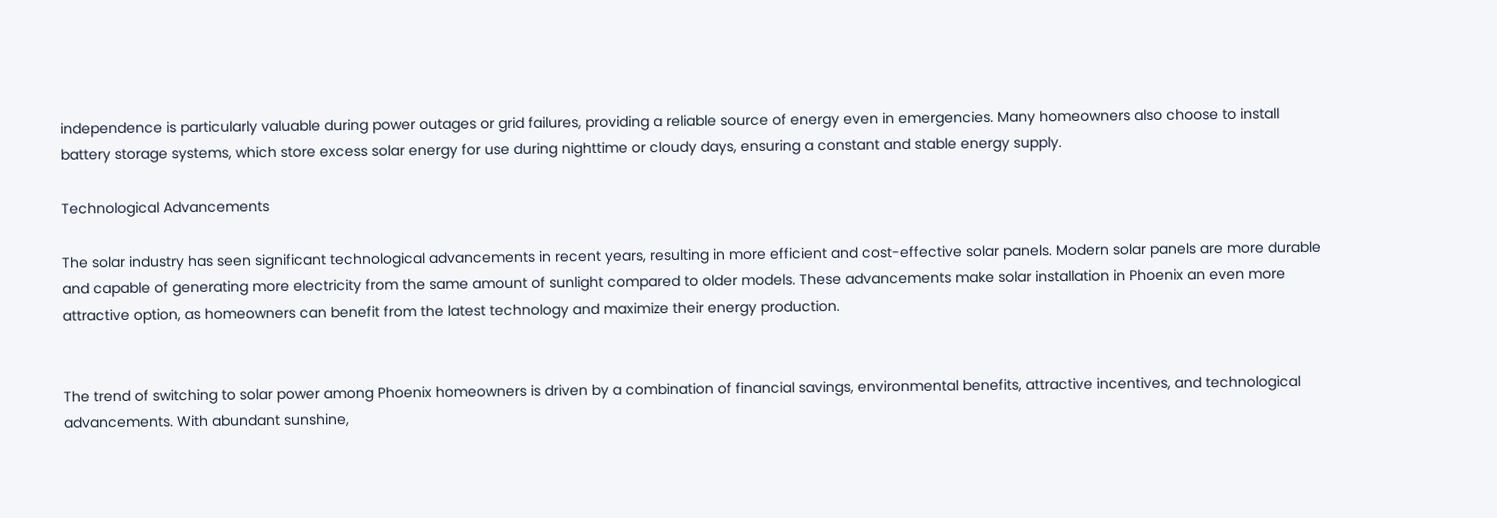independence is particularly valuable during power outages or grid failures, providing a reliable source of energy even in emergencies. Many homeowners also choose to install battery storage systems, which store excess solar energy for use during nighttime or cloudy days, ensuring a constant and stable energy supply.

Technological Advancements

The solar industry has seen significant technological advancements in recent years, resulting in more efficient and cost-effective solar panels. Modern solar panels are more durable and capable of generating more electricity from the same amount of sunlight compared to older models. These advancements make solar installation in Phoenix an even more attractive option, as homeowners can benefit from the latest technology and maximize their energy production.


The trend of switching to solar power among Phoenix homeowners is driven by a combination of financial savings, environmental benefits, attractive incentives, and technological advancements. With abundant sunshine,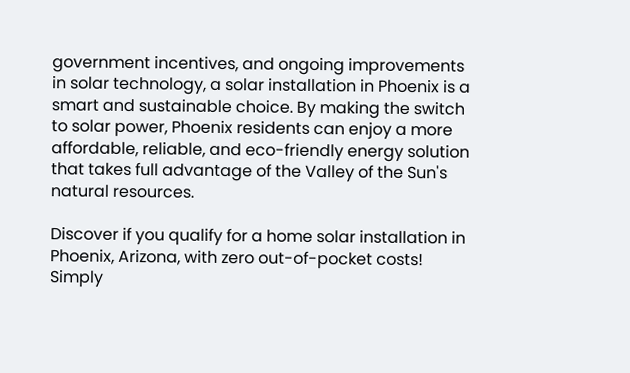government incentives, and ongoing improvements in solar technology, a solar installation in Phoenix is a smart and sustainable choice. By making the switch to solar power, Phoenix residents can enjoy a more affordable, reliable, and eco-friendly energy solution that takes full advantage of the Valley of the Sun's natural resources.

Discover if you qualify for a home solar installation in Phoenix, Arizona, with zero out-of-pocket costs! Simply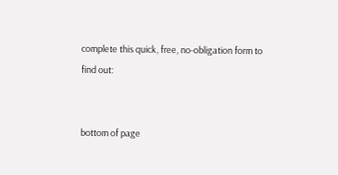complete this quick, free, no-obligation form to find out:


bottom of page